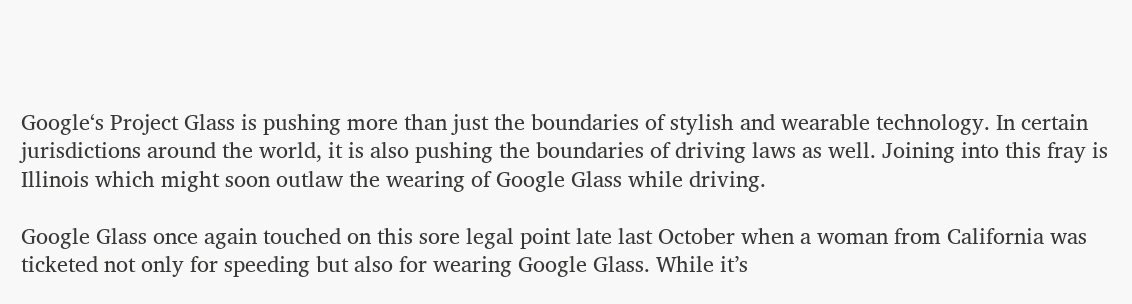Google‘s Project Glass is pushing more than just the boundaries of stylish and wearable technology. In certain jurisdictions around the world, it is also pushing the boundaries of driving laws as well. Joining into this fray is Illinois which might soon outlaw the wearing of Google Glass while driving.

Google Glass once again touched on this sore legal point late last October when a woman from California was ticketed not only for speeding but also for wearing Google Glass. While it’s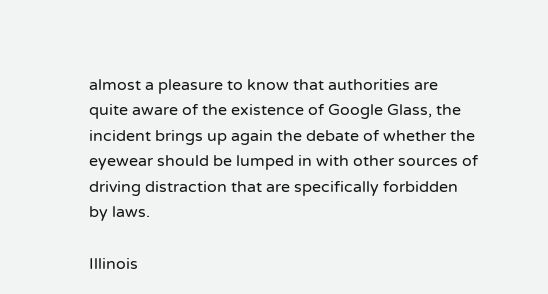almost a pleasure to know that authorities are quite aware of the existence of Google Glass, the incident brings up again the debate of whether the eyewear should be lumped in with other sources of driving distraction that are specifically forbidden by laws.

Illinois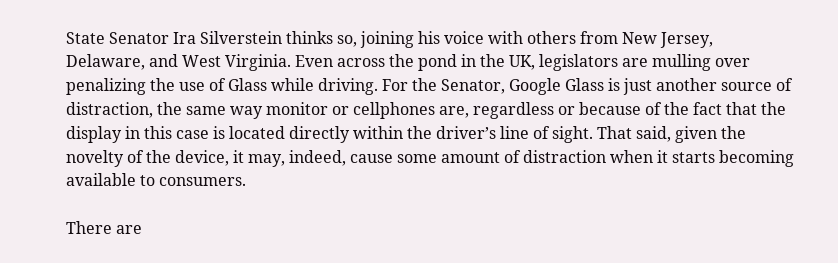State Senator Ira Silverstein thinks so, joining his voice with others from New Jersey, Delaware, and West Virginia. Even across the pond in the UK, legislators are mulling over penalizing the use of Glass while driving. For the Senator, Google Glass is just another source of distraction, the same way monitor or cellphones are, regardless or because of the fact that the display in this case is located directly within the driver’s line of sight. That said, given the novelty of the device, it may, indeed, cause some amount of distraction when it starts becoming available to consumers.

There are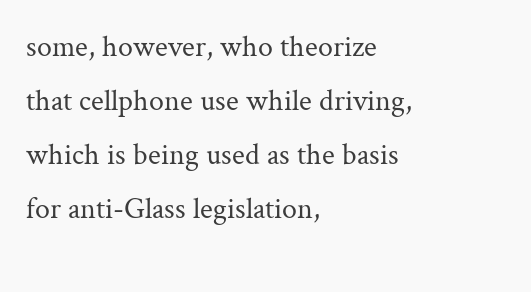some, however, who theorize that cellphone use while driving, which is being used as the basis for anti-Glass legislation,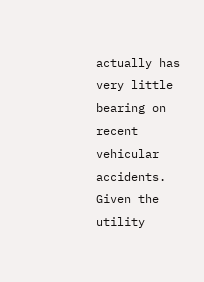actually has very little bearing on recent vehicular accidents. Given the utility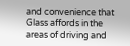and convenience that Glass affords in the areas of driving and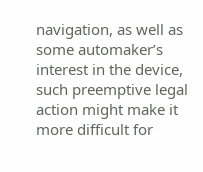navigation, as well as some automaker’s interest in the device, such preemptive legal action might make it more difficult for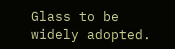Glass to be widely adopted.